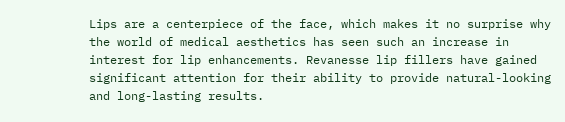Lips are a centerpiece of the face, which makes it no surprise why the world of medical aesthetics has seen such an increase in interest for lip enhancements. Revanesse lip fillers have gained significant attention for their ability to provide natural-looking and long-lasting results.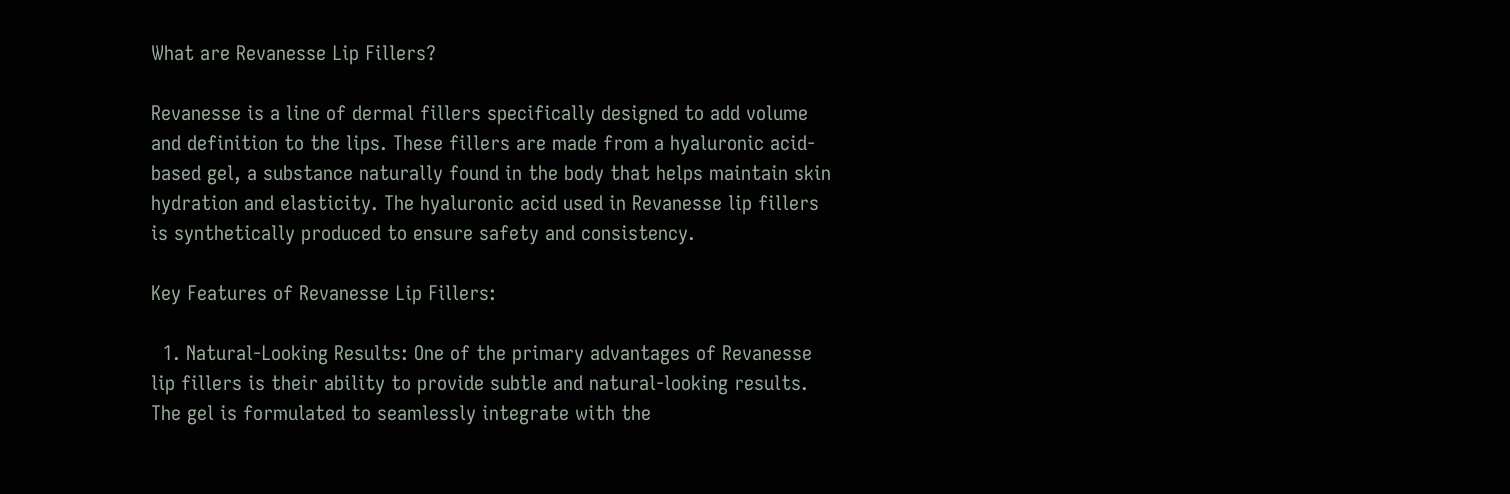What are Revanesse Lip Fillers?

Revanesse is a line of dermal fillers specifically designed to add volume and definition to the lips. These fillers are made from a hyaluronic acid-based gel, a substance naturally found in the body that helps maintain skin hydration and elasticity. The hyaluronic acid used in Revanesse lip fillers is synthetically produced to ensure safety and consistency.

Key Features of Revanesse Lip Fillers:

  1. Natural-Looking Results: One of the primary advantages of Revanesse lip fillers is their ability to provide subtle and natural-looking results. The gel is formulated to seamlessly integrate with the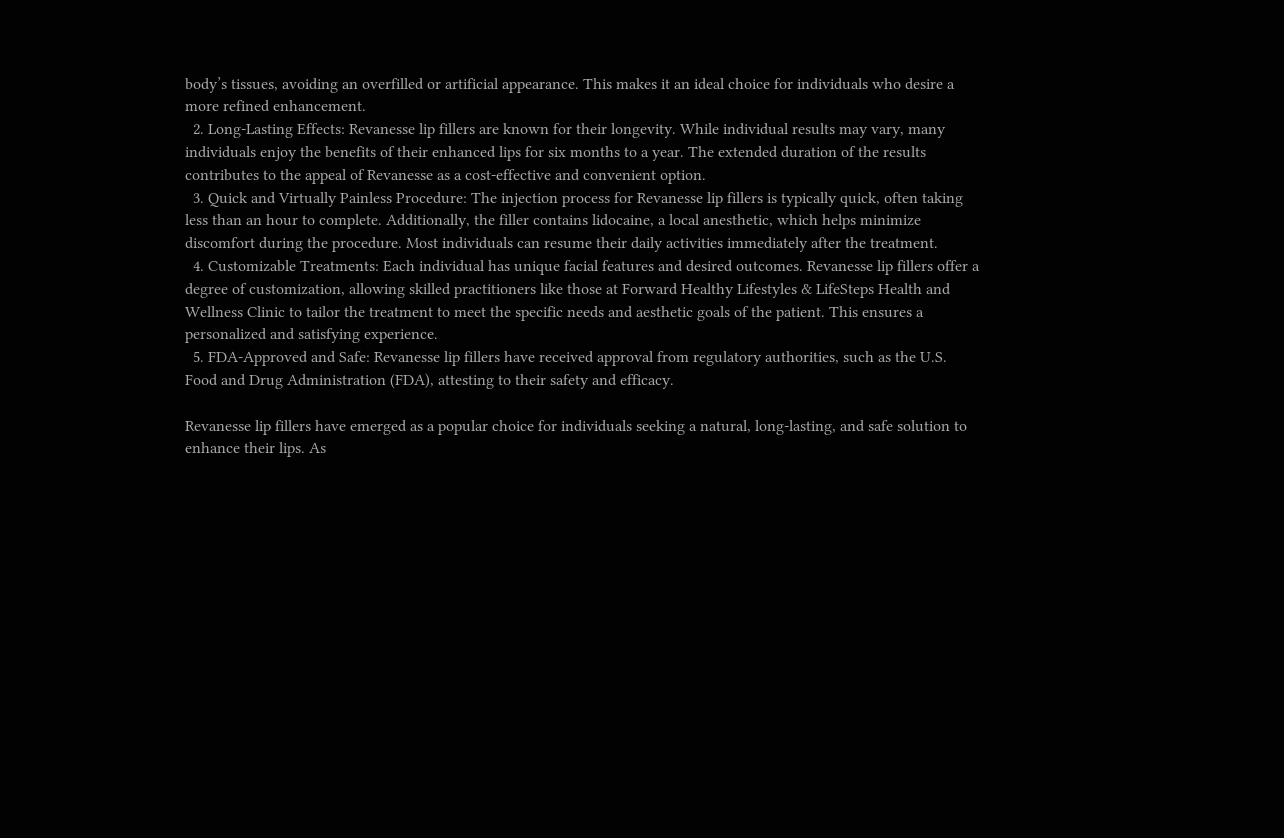body’s tissues, avoiding an overfilled or artificial appearance. This makes it an ideal choice for individuals who desire a more refined enhancement.
  2. Long-Lasting Effects: Revanesse lip fillers are known for their longevity. While individual results may vary, many individuals enjoy the benefits of their enhanced lips for six months to a year. The extended duration of the results contributes to the appeal of Revanesse as a cost-effective and convenient option.
  3. Quick and Virtually Painless Procedure: The injection process for Revanesse lip fillers is typically quick, often taking less than an hour to complete. Additionally, the filler contains lidocaine, a local anesthetic, which helps minimize discomfort during the procedure. Most individuals can resume their daily activities immediately after the treatment.
  4. Customizable Treatments: Each individual has unique facial features and desired outcomes. Revanesse lip fillers offer a degree of customization, allowing skilled practitioners like those at Forward Healthy Lifestyles & LifeSteps Health and Wellness Clinic to tailor the treatment to meet the specific needs and aesthetic goals of the patient. This ensures a personalized and satisfying experience.
  5. FDA-Approved and Safe: Revanesse lip fillers have received approval from regulatory authorities, such as the U.S. Food and Drug Administration (FDA), attesting to their safety and efficacy.

Revanesse lip fillers have emerged as a popular choice for individuals seeking a natural, long-lasting, and safe solution to enhance their lips. As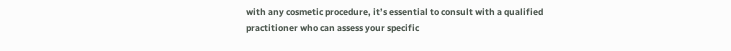with any cosmetic procedure, it’s essential to consult with a qualified practitioner who can assess your specific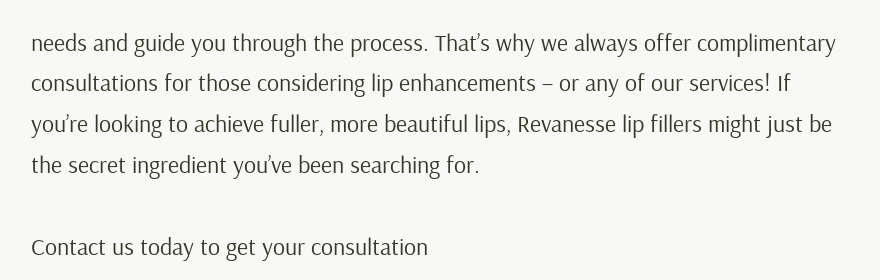needs and guide you through the process. That’s why we always offer complimentary consultations for those considering lip enhancements – or any of our services! If you’re looking to achieve fuller, more beautiful lips, Revanesse lip fillers might just be the secret ingredient you’ve been searching for.

Contact us today to get your consultation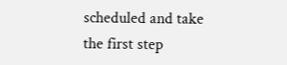scheduled and take the first step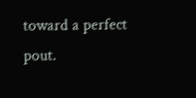toward a perfect pout.